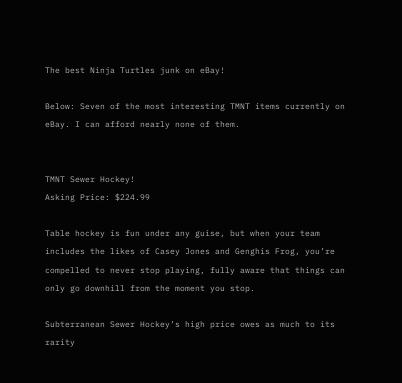The best Ninja Turtles junk on eBay!

Below: Seven of the most interesting TMNT items currently on eBay. I can afford nearly none of them.


TMNT Sewer Hockey!
Asking Price: $224.99

Table hockey is fun under any guise, but when your team includes the likes of Casey Jones and Genghis Frog, you’re compelled to never stop playing, fully aware that things can only go downhill from the moment you stop.

Subterranean Sewer Hockey’s high price owes as much to its rarity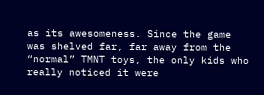as its awesomeness. Since the game was shelved far, far away from the “normal” TMNT toys, the only kids who really noticed it were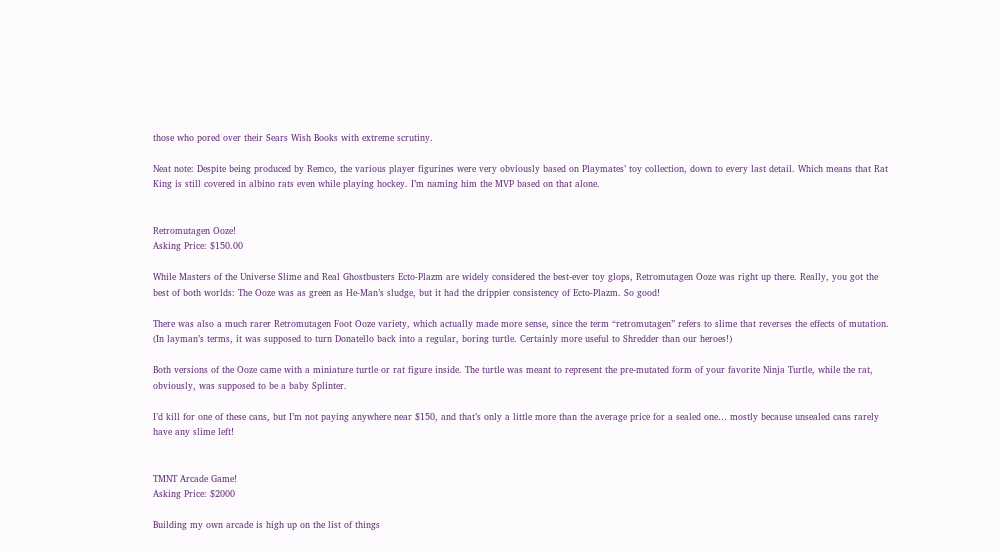those who pored over their Sears Wish Books with extreme scrutiny.

Neat note: Despite being produced by Remco, the various player figurines were very obviously based on Playmates’ toy collection, down to every last detail. Which means that Rat King is still covered in albino rats even while playing hockey. I’m naming him the MVP based on that alone.


Retromutagen Ooze!
Asking Price: $150.00

While Masters of the Universe Slime and Real Ghostbusters Ecto-Plazm are widely considered the best-ever toy glops, Retromutagen Ooze was right up there. Really, you got the best of both worlds: The Ooze was as green as He-Man’s sludge, but it had the drippier consistency of Ecto-Plazm. So good!

There was also a much rarer Retromutagen Foot Ooze variety, which actually made more sense, since the term “retromutagen” refers to slime that reverses the effects of mutation. (In layman’s terms, it was supposed to turn Donatello back into a regular, boring turtle. Certainly more useful to Shredder than our heroes!)

Both versions of the Ooze came with a miniature turtle or rat figure inside. The turtle was meant to represent the pre-mutated form of your favorite Ninja Turtle, while the rat, obviously, was supposed to be a baby Splinter.

I’d kill for one of these cans, but I’m not paying anywhere near $150, and that’s only a little more than the average price for a sealed one… mostly because unsealed cans rarely have any slime left!


TMNT Arcade Game!
Asking Price: $2000

Building my own arcade is high up on the list of things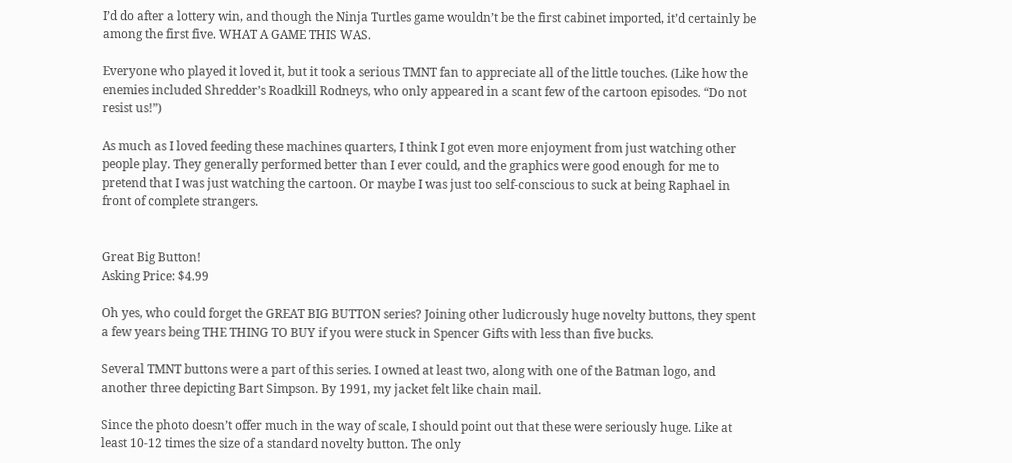I’d do after a lottery win, and though the Ninja Turtles game wouldn’t be the first cabinet imported, it’d certainly be among the first five. WHAT A GAME THIS WAS.

Everyone who played it loved it, but it took a serious TMNT fan to appreciate all of the little touches. (Like how the enemies included Shredder’s Roadkill Rodneys, who only appeared in a scant few of the cartoon episodes. “Do not resist us!”)

As much as I loved feeding these machines quarters, I think I got even more enjoyment from just watching other people play. They generally performed better than I ever could, and the graphics were good enough for me to pretend that I was just watching the cartoon. Or maybe I was just too self-conscious to suck at being Raphael in front of complete strangers.


Great Big Button!
Asking Price: $4.99

Oh yes, who could forget the GREAT BIG BUTTON series? Joining other ludicrously huge novelty buttons, they spent a few years being THE THING TO BUY if you were stuck in Spencer Gifts with less than five bucks.

Several TMNT buttons were a part of this series. I owned at least two, along with one of the Batman logo, and another three depicting Bart Simpson. By 1991, my jacket felt like chain mail.

Since the photo doesn’t offer much in the way of scale, I should point out that these were seriously huge. Like at least 10-12 times the size of a standard novelty button. The only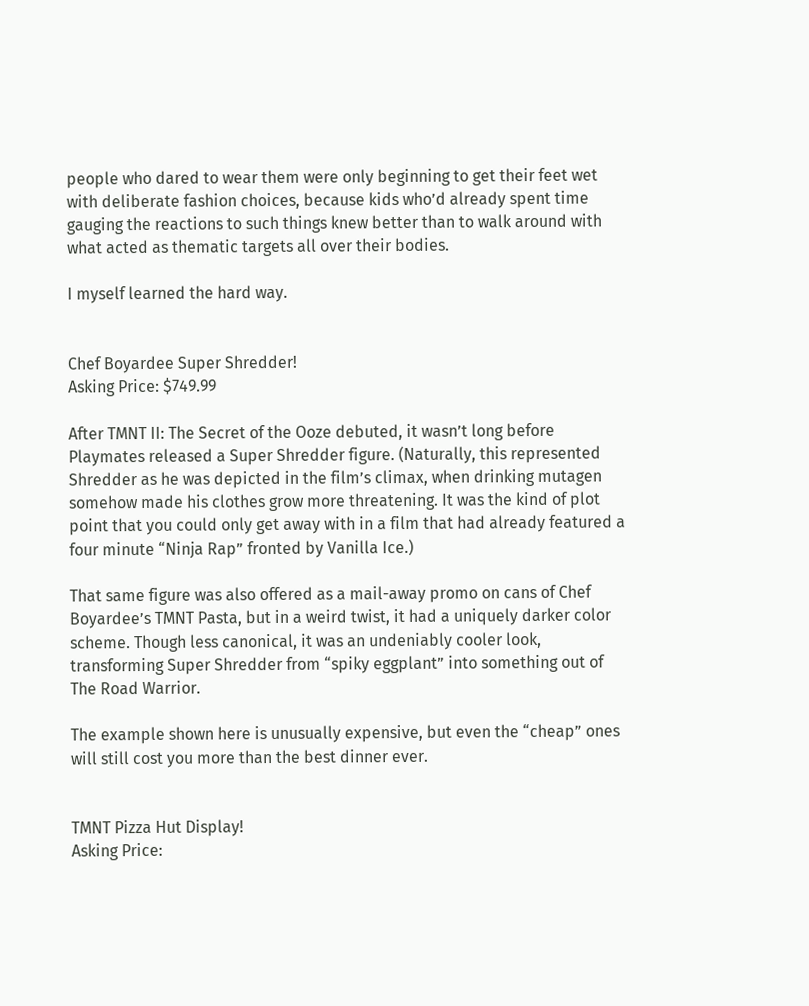people who dared to wear them were only beginning to get their feet wet with deliberate fashion choices, because kids who’d already spent time gauging the reactions to such things knew better than to walk around with what acted as thematic targets all over their bodies.

I myself learned the hard way.


Chef Boyardee Super Shredder!
Asking Price: $749.99

After TMNT II: The Secret of the Ooze debuted, it wasn’t long before Playmates released a Super Shredder figure. (Naturally, this represented Shredder as he was depicted in the film’s climax, when drinking mutagen somehow made his clothes grow more threatening. It was the kind of plot point that you could only get away with in a film that had already featured a four minute “Ninja Rap” fronted by Vanilla Ice.)

That same figure was also offered as a mail-away promo on cans of Chef Boyardee’s TMNT Pasta, but in a weird twist, it had a uniquely darker color scheme. Though less canonical, it was an undeniably cooler look, transforming Super Shredder from “spiky eggplant” into something out of The Road Warrior.

The example shown here is unusually expensive, but even the “cheap” ones will still cost you more than the best dinner ever.


TMNT Pizza Hut Display!
Asking Price: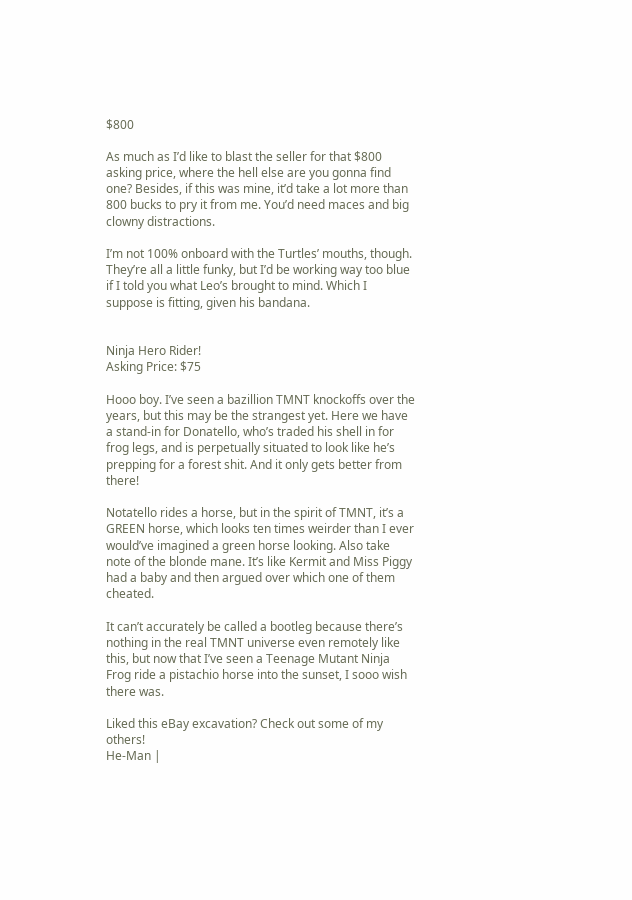$800

As much as I’d like to blast the seller for that $800 asking price, where the hell else are you gonna find one? Besides, if this was mine, it’d take a lot more than 800 bucks to pry it from me. You’d need maces and big clowny distractions.

I’m not 100% onboard with the Turtles’ mouths, though. They’re all a little funky, but I’d be working way too blue if I told you what Leo’s brought to mind. Which I suppose is fitting, given his bandana.


Ninja Hero Rider!
Asking Price: $75

Hooo boy. I’ve seen a bazillion TMNT knockoffs over the years, but this may be the strangest yet. Here we have a stand-in for Donatello, who’s traded his shell in for frog legs, and is perpetually situated to look like he’s prepping for a forest shit. And it only gets better from there!

Notatello rides a horse, but in the spirit of TMNT, it’s a GREEN horse, which looks ten times weirder than I ever would’ve imagined a green horse looking. Also take note of the blonde mane. It’s like Kermit and Miss Piggy had a baby and then argued over which one of them cheated.

It can’t accurately be called a bootleg because there’s nothing in the real TMNT universe even remotely like this, but now that I’ve seen a Teenage Mutant Ninja Frog ride a pistachio horse into the sunset, I sooo wish there was.

Liked this eBay excavation? Check out some of my others!
He-Man |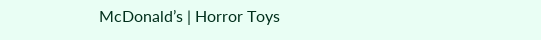McDonald’s | Horror Toys